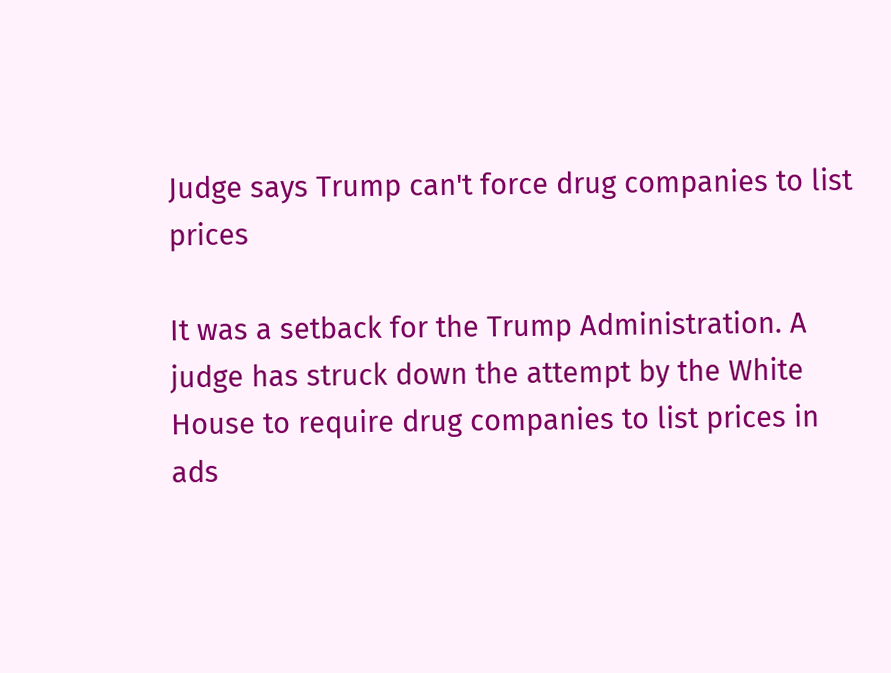Judge says Trump can't force drug companies to list prices

It was a setback for the Trump Administration. A judge has struck down the attempt by the White House to require drug companies to list prices in ads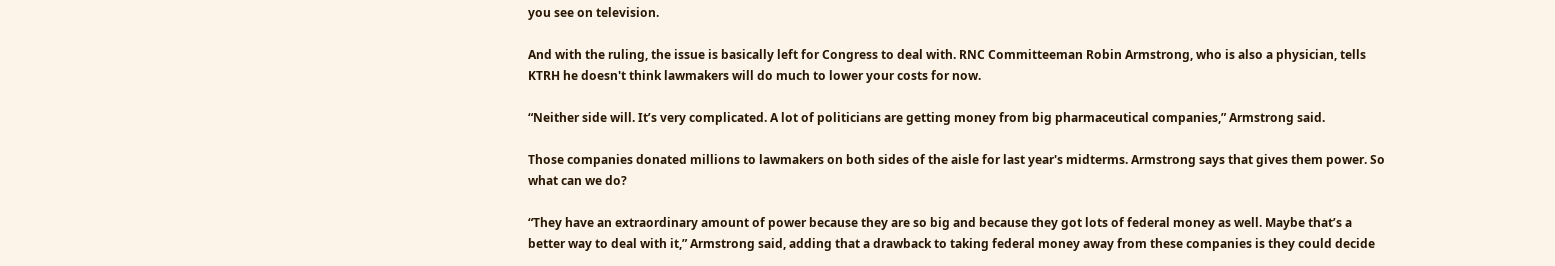you see on television.

And with the ruling, the issue is basically left for Congress to deal with. RNC Committeeman Robin Armstrong, who is also a physician, tells KTRH he doesn't think lawmakers will do much to lower your costs for now.

“Neither side will. It’s very complicated. A lot of politicians are getting money from big pharmaceutical companies,” Armstrong said.

Those companies donated millions to lawmakers on both sides of the aisle for last year's midterms. Armstrong says that gives them power. So what can we do?

“They have an extraordinary amount of power because they are so big and because they got lots of federal money as well. Maybe that’s a better way to deal with it,” Armstrong said, adding that a drawback to taking federal money away from these companies is they could decide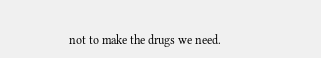not to make the drugs we need.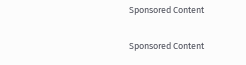Sponsored Content

Sponsored Content